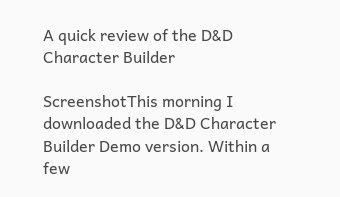A quick review of the D&D Character Builder

ScreenshotThis morning I downloaded the D&D Character Builder Demo version. Within a few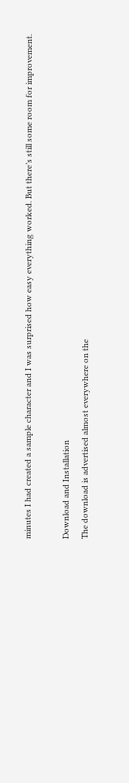minutes I had created a sample character and I was surprised how easy everything worked. But there’s still some room for improvement.

Download and Installation
The download is advertised almost everywhere on the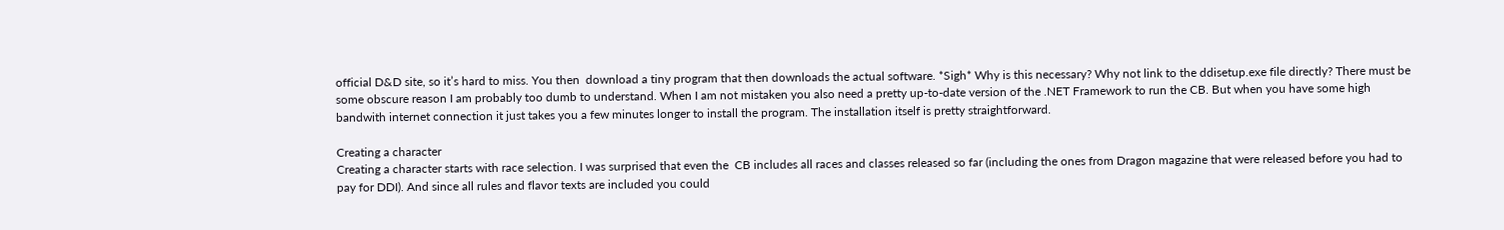official D&D site, so it’s hard to miss. You then  download a tiny program that then downloads the actual software. *Sigh* Why is this necessary? Why not link to the ddisetup.exe file directly? There must be some obscure reason I am probably too dumb to understand. When I am not mistaken you also need a pretty up-to-date version of the .NET Framework to run the CB. But when you have some high bandwith internet connection it just takes you a few minutes longer to install the program. The installation itself is pretty straightforward.

Creating a character
Creating a character starts with race selection. I was surprised that even the  CB includes all races and classes released so far (including the ones from Dragon magazine that were released before you had to pay for DDI). And since all rules and flavor texts are included you could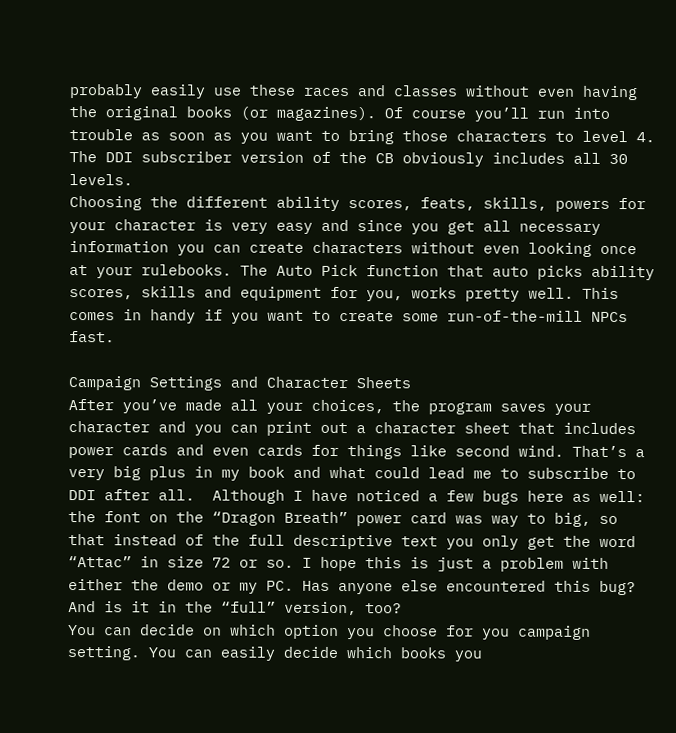probably easily use these races and classes without even having the original books (or magazines). Of course you’ll run into trouble as soon as you want to bring those characters to level 4. The DDI subscriber version of the CB obviously includes all 30 levels.
Choosing the different ability scores, feats, skills, powers for your character is very easy and since you get all necessary information you can create characters without even looking once at your rulebooks. The Auto Pick function that auto picks ability scores, skills and equipment for you, works pretty well. This comes in handy if you want to create some run-of-the-mill NPCs fast.

Campaign Settings and Character Sheets
After you’ve made all your choices, the program saves your character and you can print out a character sheet that includes power cards and even cards for things like second wind. That’s a very big plus in my book and what could lead me to subscribe to DDI after all.  Although I have noticed a few bugs here as well:  the font on the “Dragon Breath” power card was way to big, so that instead of the full descriptive text you only get the word “Attac” in size 72 or so. I hope this is just a problem with either the demo or my PC. Has anyone else encountered this bug? And is it in the “full” version, too?
You can decide on which option you choose for you campaign setting. You can easily decide which books you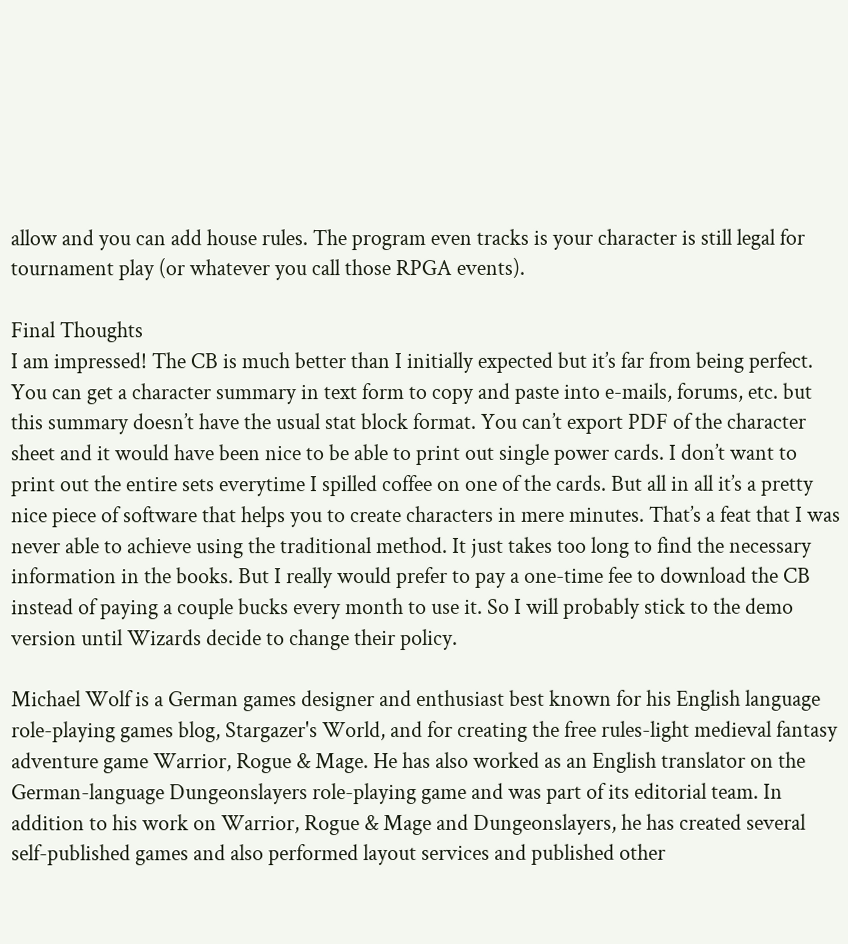allow and you can add house rules. The program even tracks is your character is still legal for tournament play (or whatever you call those RPGA events).

Final Thoughts
I am impressed! The CB is much better than I initially expected but it’s far from being perfect. You can get a character summary in text form to copy and paste into e-mails, forums, etc. but this summary doesn’t have the usual stat block format. You can’t export PDF of the character sheet and it would have been nice to be able to print out single power cards. I don’t want to print out the entire sets everytime I spilled coffee on one of the cards. But all in all it’s a pretty nice piece of software that helps you to create characters in mere minutes. That’s a feat that I was never able to achieve using the traditional method. It just takes too long to find the necessary information in the books. But I really would prefer to pay a one-time fee to download the CB instead of paying a couple bucks every month to use it. So I will probably stick to the demo version until Wizards decide to change their policy.

Michael Wolf is a German games designer and enthusiast best known for his English language role-playing games blog, Stargazer's World, and for creating the free rules-light medieval fantasy adventure game Warrior, Rogue & Mage. He has also worked as an English translator on the German-language Dungeonslayers role-playing game and was part of its editorial team. In addition to his work on Warrior, Rogue & Mage and Dungeonslayers, he has created several self-published games and also performed layout services and published other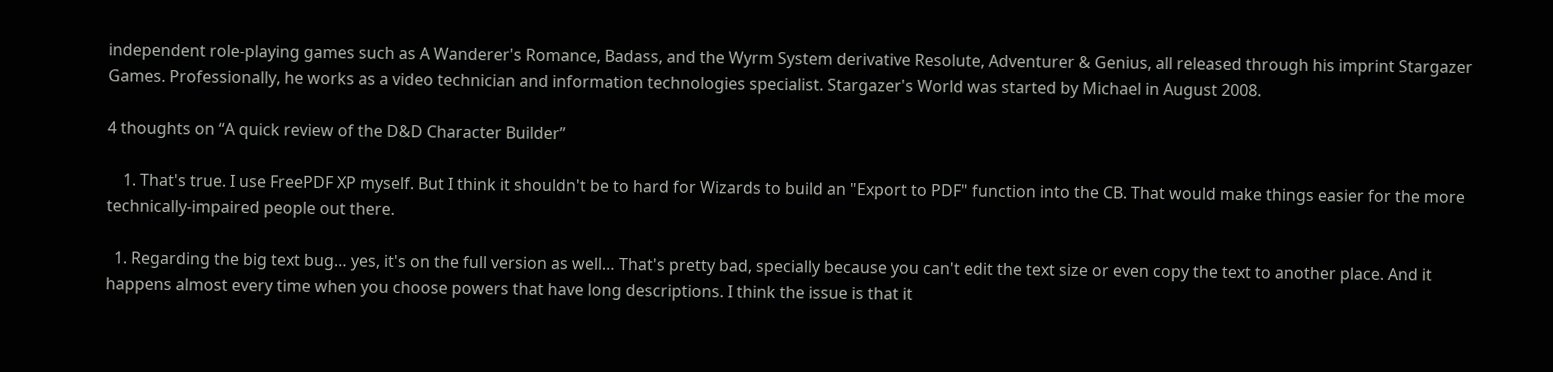independent role-playing games such as A Wanderer's Romance, Badass, and the Wyrm System derivative Resolute, Adventurer & Genius, all released through his imprint Stargazer Games. Professionally, he works as a video technician and information technologies specialist. Stargazer's World was started by Michael in August 2008.

4 thoughts on “A quick review of the D&D Character Builder”

    1. That's true. I use FreePDF XP myself. But I think it shouldn't be to hard for Wizards to build an "Export to PDF" function into the CB. That would make things easier for the more technically-impaired people out there.

  1. Regarding the big text bug… yes, it's on the full version as well… That's pretty bad, specially because you can't edit the text size or even copy the text to another place. And it happens almost every time when you choose powers that have long descriptions. I think the issue is that it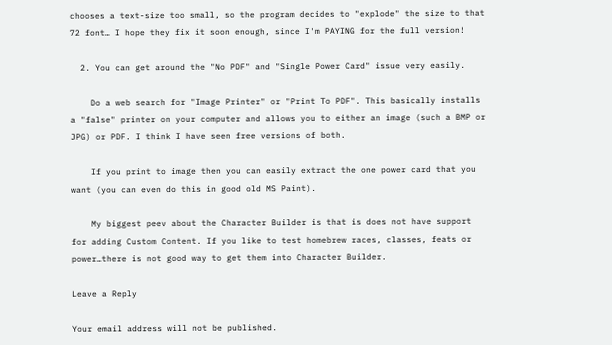chooses a text-size too small, so the program decides to "explode" the size to that 72 font… I hope they fix it soon enough, since I'm PAYING for the full version!

  2. You can get around the "No PDF" and "Single Power Card" issue very easily.

    Do a web search for "Image Printer" or "Print To PDF". This basically installs a "false" printer on your computer and allows you to either an image (such a BMP or JPG) or PDF. I think I have seen free versions of both.

    If you print to image then you can easily extract the one power card that you want (you can even do this in good old MS Paint).

    My biggest peev about the Character Builder is that is does not have support for adding Custom Content. If you like to test homebrew races, classes, feats or power…there is not good way to get them into Character Builder.

Leave a Reply

Your email address will not be published.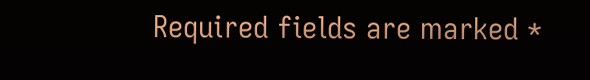Required fields are marked *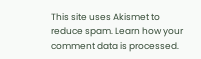This site uses Akismet to reduce spam. Learn how your comment data is processed.